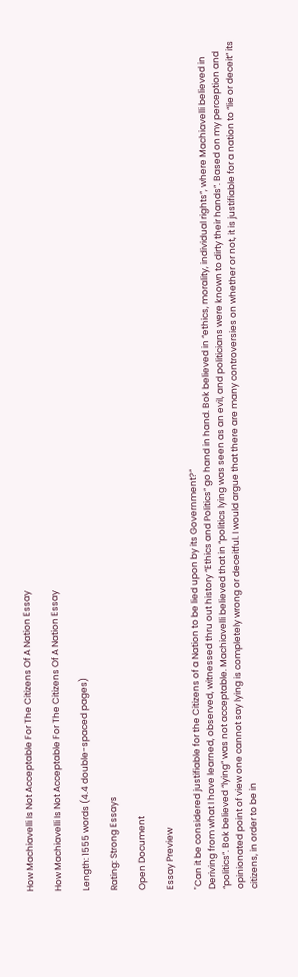How Machiavelli Is Not Acceptable For The Citizens Of A Nation Essay

How Machiavelli Is Not Acceptable For The Citizens Of A Nation Essay

Length: 1555 words (4.4 double-spaced pages)

Rating: Strong Essays

Open Document

Essay Preview

"Can it be considered justifiable for the Citizens of a Nation to be lied upon by its Government?”
Deriving from what I have learned, observed, witnessed thru out history “Ethics and Politics” go hand in hand. Bok believed in “ethics, morality, individual rights”, where Machiavelli believed in “politics”. Bok believed “lying” was not acceptable. Machiavelli believed that in “politics lying was seen as an evil, and politicians were known to dirty their hands”. Based on my perception and opinionated point of view one cannot say lying is completely wrong or deceitful. I would argue that there are many controversies on whether or not, it is justifiable for a nation to “lie or deceit” its citizens, in order to be in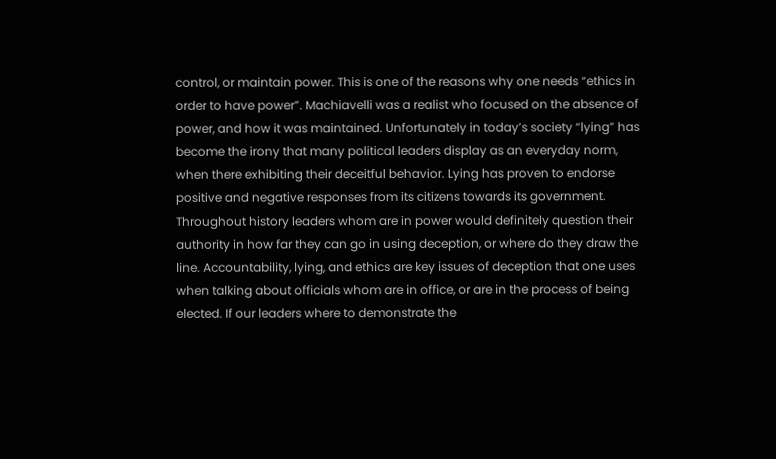control, or maintain power. This is one of the reasons why one needs “ethics in order to have power”. Machiavelli was a realist who focused on the absence of power, and how it was maintained. Unfortunately in today’s society “lying” has become the irony that many political leaders display as an everyday norm, when there exhibiting their deceitful behavior. Lying has proven to endorse positive and negative responses from its citizens towards its government.
Throughout history leaders whom are in power would definitely question their authority in how far they can go in using deception, or where do they draw the line. Accountability, lying, and ethics are key issues of deception that one uses when talking about officials whom are in office, or are in the process of being elected. If our leaders where to demonstrate the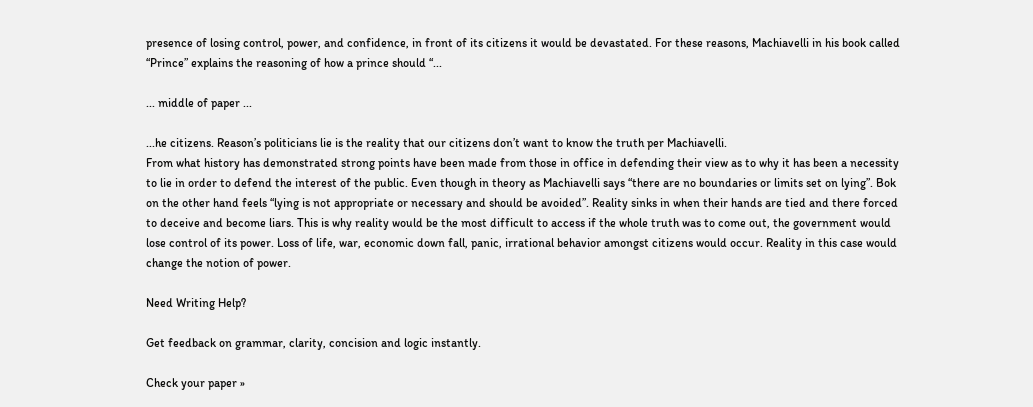presence of losing control, power, and confidence, in front of its citizens it would be devastated. For these reasons, Machiavelli in his book called “Prince” explains the reasoning of how a prince should “...

... middle of paper ...

...he citizens. Reason’s politicians lie is the reality that our citizens don’t want to know the truth per Machiavelli.
From what history has demonstrated strong points have been made from those in office in defending their view as to why it has been a necessity to lie in order to defend the interest of the public. Even though in theory as Machiavelli says “there are no boundaries or limits set on lying”. Bok on the other hand feels “lying is not appropriate or necessary and should be avoided”. Reality sinks in when their hands are tied and there forced to deceive and become liars. This is why reality would be the most difficult to access if the whole truth was to come out, the government would lose control of its power. Loss of life, war, economic down fall, panic, irrational behavior amongst citizens would occur. Reality in this case would change the notion of power.

Need Writing Help?

Get feedback on grammar, clarity, concision and logic instantly.

Check your paper »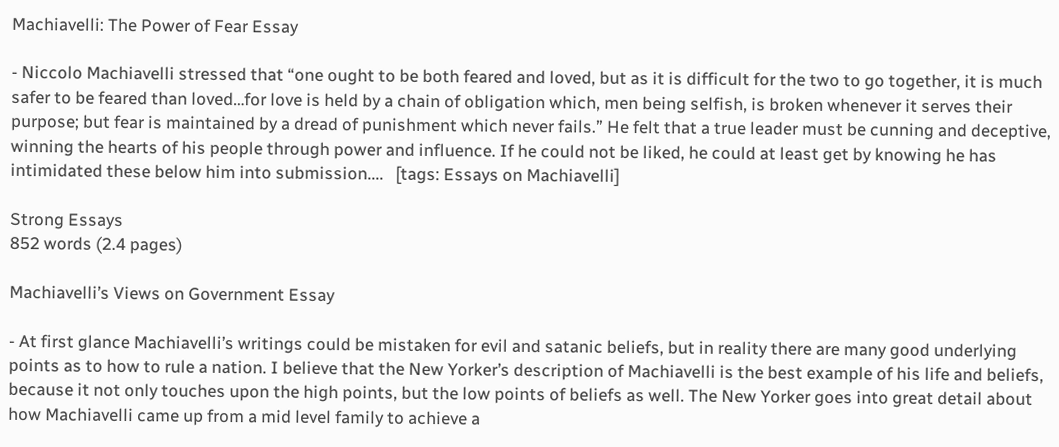Machiavelli: The Power of Fear Essay

- Niccolo Machiavelli stressed that “one ought to be both feared and loved, but as it is difficult for the two to go together, it is much safer to be feared than loved…for love is held by a chain of obligation which, men being selfish, is broken whenever it serves their purpose; but fear is maintained by a dread of punishment which never fails.” He felt that a true leader must be cunning and deceptive, winning the hearts of his people through power and influence. If he could not be liked, he could at least get by knowing he has intimidated these below him into submission....   [tags: Essays on Machiavelli]

Strong Essays
852 words (2.4 pages)

Machiavelli’s Views on Government Essay

- At first glance Machiavelli’s writings could be mistaken for evil and satanic beliefs, but in reality there are many good underlying points as to how to rule a nation. I believe that the New Yorker’s description of Machiavelli is the best example of his life and beliefs, because it not only touches upon the high points, but the low points of beliefs as well. The New Yorker goes into great detail about how Machiavelli came up from a mid level family to achieve a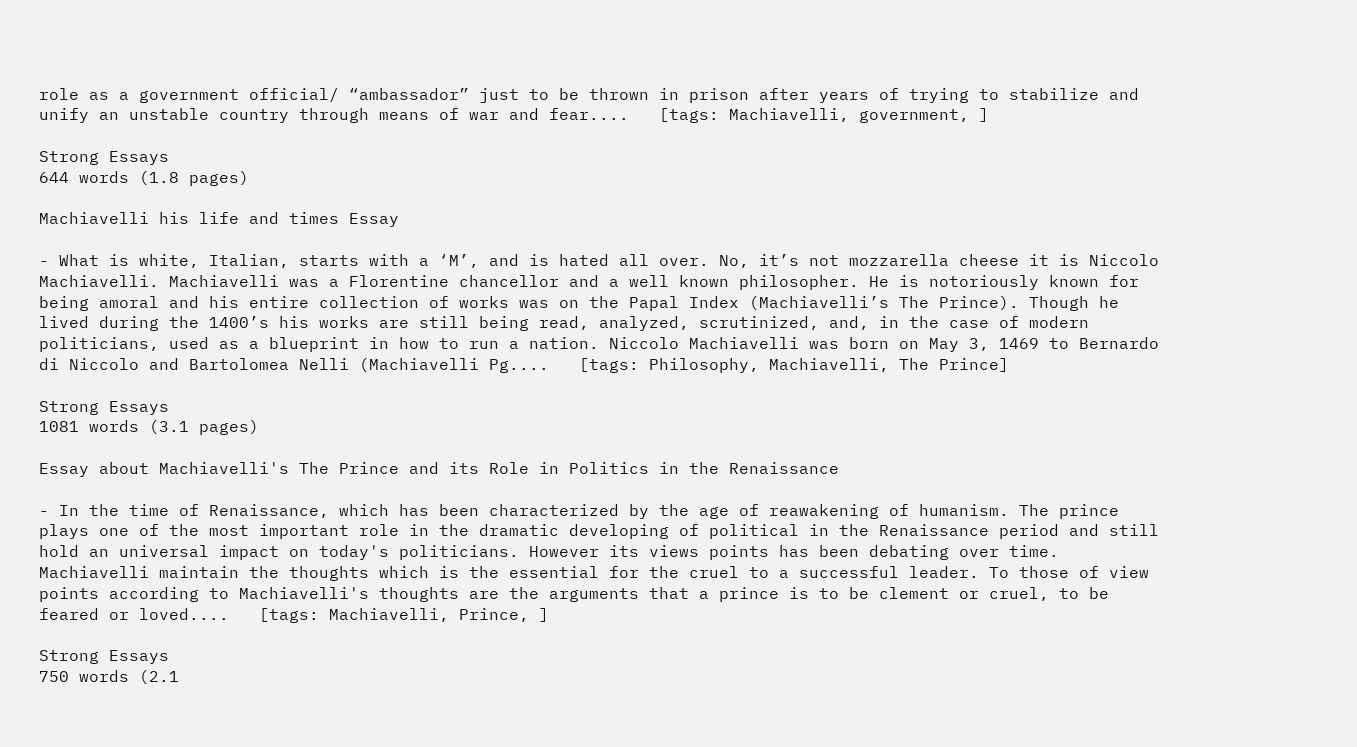role as a government official/ “ambassador” just to be thrown in prison after years of trying to stabilize and unify an unstable country through means of war and fear....   [tags: Machiavelli, government, ]

Strong Essays
644 words (1.8 pages)

Machiavelli his life and times Essay

- What is white, Italian, starts with a ‘M’, and is hated all over. No, it’s not mozzarella cheese it is Niccolo Machiavelli. Machiavelli was a Florentine chancellor and a well known philosopher. He is notoriously known for being amoral and his entire collection of works was on the Papal Index (Machiavelli’s The Prince). Though he lived during the 1400’s his works are still being read, analyzed, scrutinized, and, in the case of modern politicians, used as a blueprint in how to run a nation. Niccolo Machiavelli was born on May 3, 1469 to Bernardo di Niccolo and Bartolomea Nelli (Machiavelli Pg....   [tags: Philosophy, Machiavelli, The Prince]

Strong Essays
1081 words (3.1 pages)

Essay about Machiavelli's The Prince and its Role in Politics in the Renaissance

- In the time of Renaissance, which has been characterized by the age of reawakening of humanism. The prince plays one of the most important role in the dramatic developing of political in the Renaissance period and still hold an universal impact on today's politicians. However its views points has been debating over time. Machiavelli maintain the thoughts which is the essential for the cruel to a successful leader. To those of view points according to Machiavelli's thoughts are the arguments that a prince is to be clement or cruel, to be feared or loved....   [tags: Machiavelli, Prince, ]

Strong Essays
750 words (2.1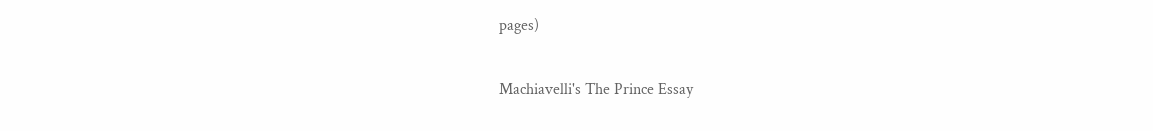pages)

Machiavelli's The Prince Essay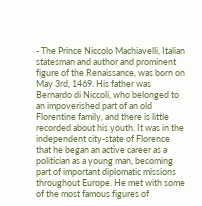- The Prince Niccolo Machiavelli, Italian statesman and author and prominent figure of the Renaissance, was born on May 3rd, 1469. His father was Bernardo di Niccoli, who belonged to an impoverished part of an old Florentine family, and there is little recorded about his youth. It was in the independent city-state of Florence that he began an active career as a politician as a young man, becoming part of important diplomatic missions throughout Europe. He met with some of the most famous figures of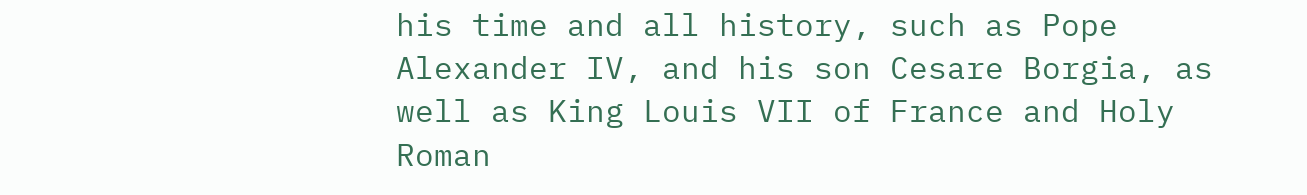his time and all history, such as Pope Alexander IV, and his son Cesare Borgia, as well as King Louis VII of France and Holy Roman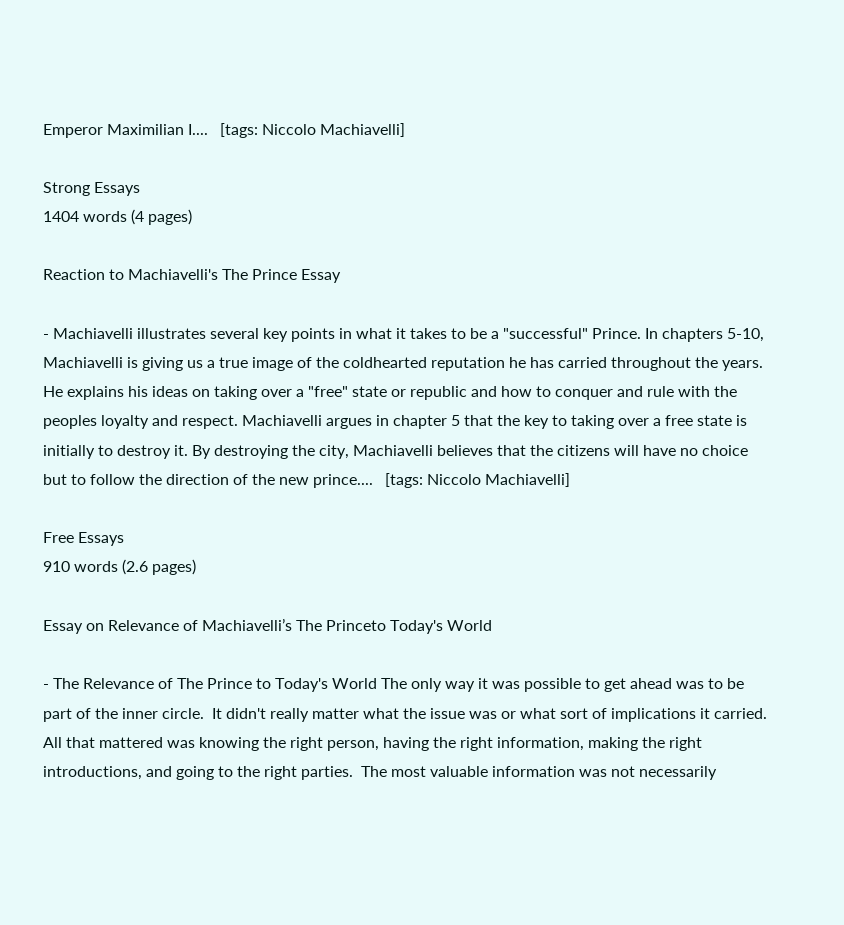Emperor Maximilian I....   [tags: Niccolo Machiavelli]

Strong Essays
1404 words (4 pages)

Reaction to Machiavelli's The Prince Essay

- Machiavelli illustrates several key points in what it takes to be a "successful" Prince. In chapters 5-10, Machiavelli is giving us a true image of the coldhearted reputation he has carried throughout the years. He explains his ideas on taking over a "free" state or republic and how to conquer and rule with the peoples loyalty and respect. Machiavelli argues in chapter 5 that the key to taking over a free state is initially to destroy it. By destroying the city, Machiavelli believes that the citizens will have no choice but to follow the direction of the new prince....   [tags: Niccolo Machiavelli]

Free Essays
910 words (2.6 pages)

Essay on Relevance of Machiavelli’s The Princeto Today's World

- The Relevance of The Prince to Today's World The only way it was possible to get ahead was to be part of the inner circle.  It didn't really matter what the issue was or what sort of implications it carried.  All that mattered was knowing the right person, having the right information, making the right introductions, and going to the right parties.  The most valuable information was not necessarily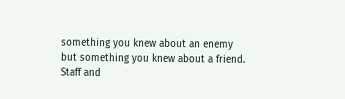something you knew about an enemy but something you knew about a friend.  Staff and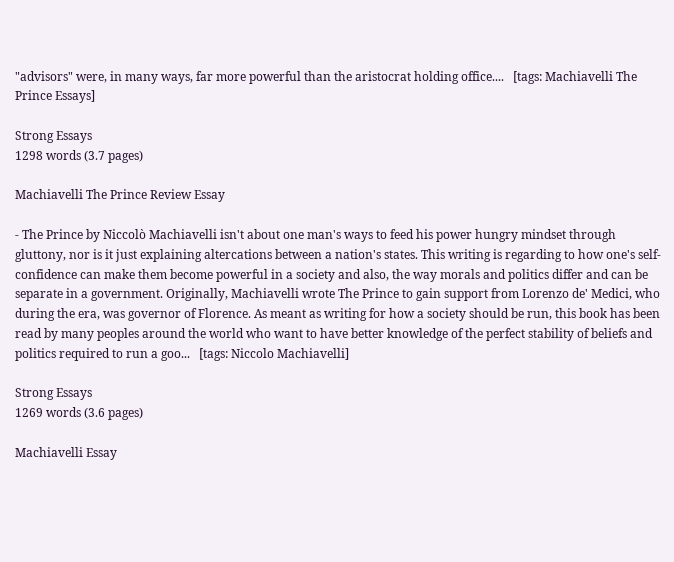"advisors" were, in many ways, far more powerful than the aristocrat holding office....   [tags: Machiavelli The Prince Essays]

Strong Essays
1298 words (3.7 pages)

Machiavelli The Prince Review Essay

- The Prince by Niccolò Machiavelli isn't about one man's ways to feed his power hungry mindset through gluttony, nor is it just explaining altercations between a nation's states. This writing is regarding to how one's self-confidence can make them become powerful in a society and also, the way morals and politics differ and can be separate in a government. Originally, Machiavelli wrote The Prince to gain support from Lorenzo de' Medici, who during the era, was governor of Florence. As meant as writing for how a society should be run, this book has been read by many peoples around the world who want to have better knowledge of the perfect stability of beliefs and politics required to run a goo...   [tags: Niccolo Machiavelli]

Strong Essays
1269 words (3.6 pages)

Machiavelli Essay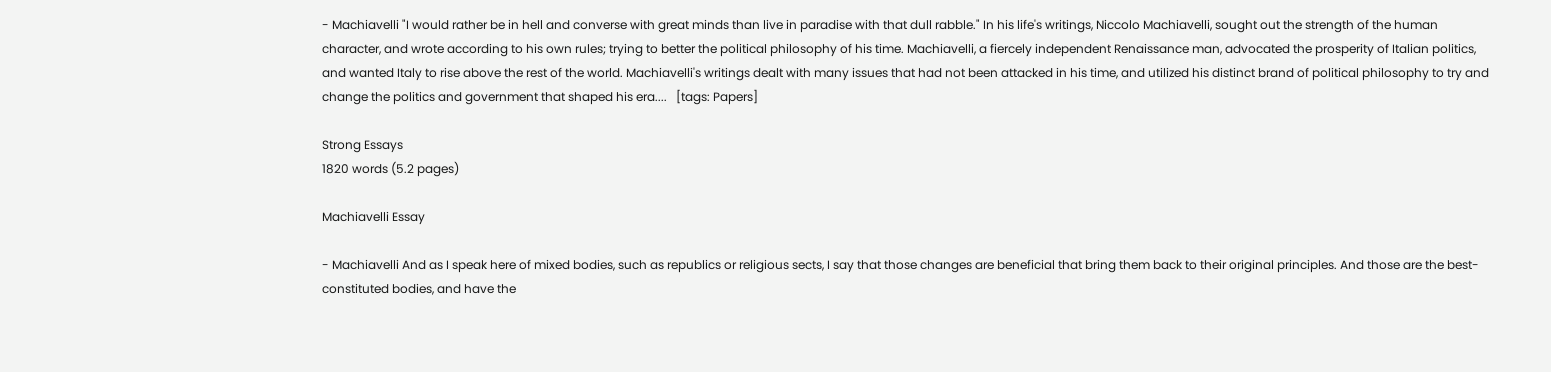- Machiavelli "I would rather be in hell and converse with great minds than live in paradise with that dull rabble." In his life's writings, Niccolo Machiavelli, sought out the strength of the human character, and wrote according to his own rules; trying to better the political philosophy of his time. Machiavelli, a fiercely independent Renaissance man, advocated the prosperity of Italian politics, and wanted Italy to rise above the rest of the world. Machiavelli's writings dealt with many issues that had not been attacked in his time, and utilized his distinct brand of political philosophy to try and change the politics and government that shaped his era....   [tags: Papers]

Strong Essays
1820 words (5.2 pages)

Machiavelli Essay

- Machiavelli And as I speak here of mixed bodies, such as republics or religious sects, I say that those changes are beneficial that bring them back to their original principles. And those are the best-constituted bodies, and have the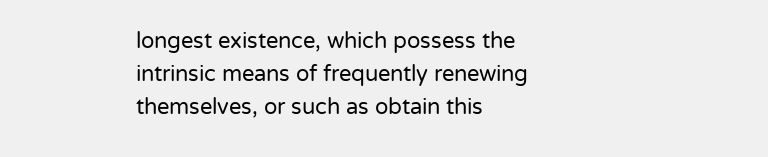longest existence, which possess the intrinsic means of frequently renewing themselves, or such as obtain this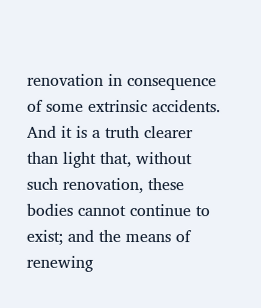renovation in consequence of some extrinsic accidents. And it is a truth clearer than light that, without such renovation, these bodies cannot continue to exist; and the means of renewing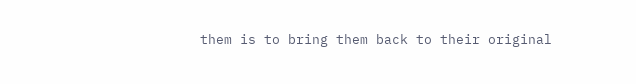them is to bring them back to their original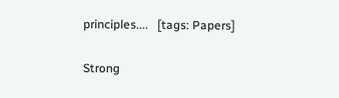principles....   [tags: Papers]

Strong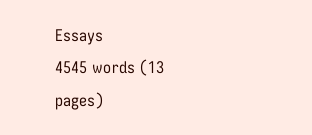Essays
4545 words (13 pages)